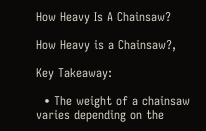How Heavy Is A Chainsaw?

How Heavy is a Chainsaw?,

Key Takeaway:

  • The weight of a chainsaw varies depending on the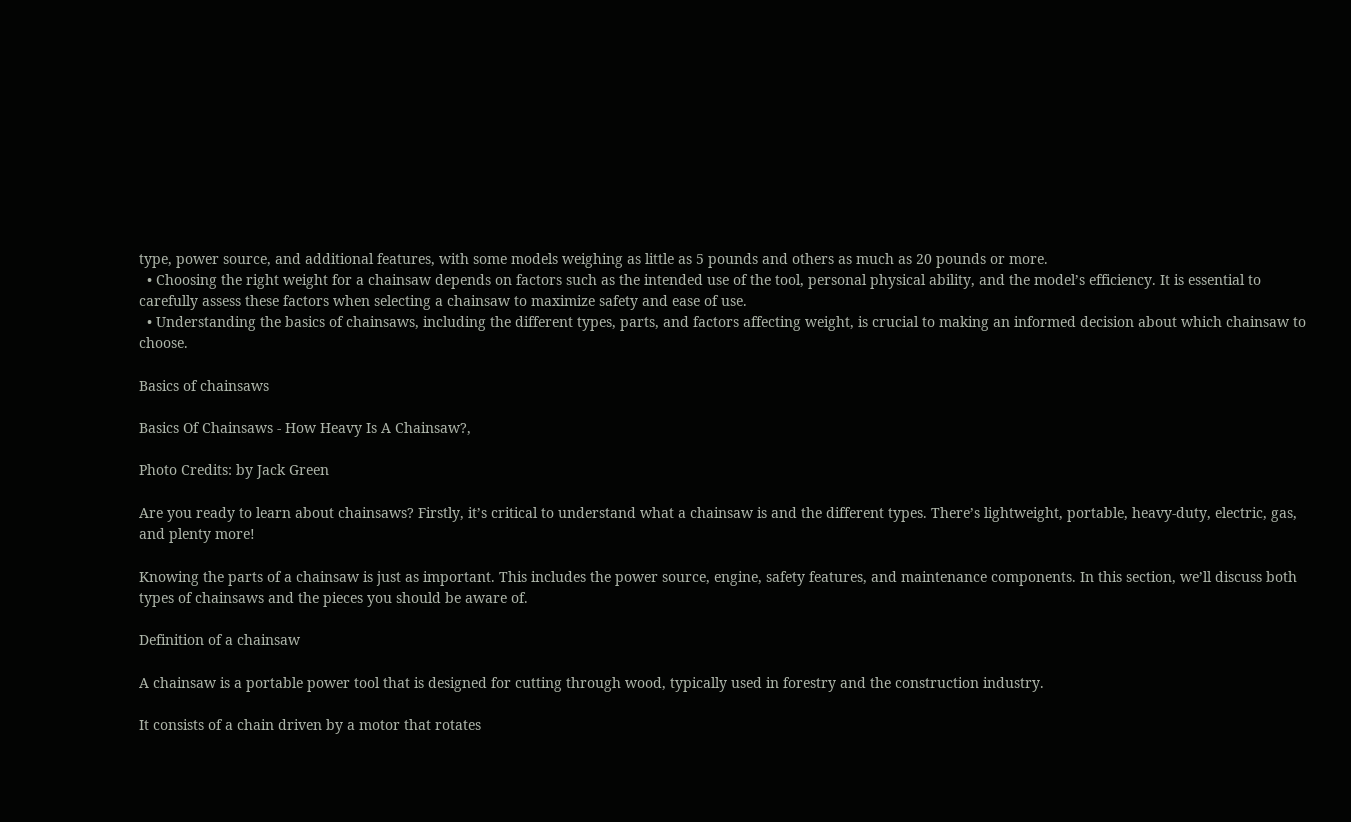type, power source, and additional features, with some models weighing as little as 5 pounds and others as much as 20 pounds or more.
  • Choosing the right weight for a chainsaw depends on factors such as the intended use of the tool, personal physical ability, and the model’s efficiency. It is essential to carefully assess these factors when selecting a chainsaw to maximize safety and ease of use.
  • Understanding the basics of chainsaws, including the different types, parts, and factors affecting weight, is crucial to making an informed decision about which chainsaw to choose.

Basics of chainsaws

Basics Of Chainsaws - How Heavy Is A Chainsaw?,

Photo Credits: by Jack Green

Are you ready to learn about chainsaws? Firstly, it’s critical to understand what a chainsaw is and the different types. There’s lightweight, portable, heavy-duty, electric, gas, and plenty more!

Knowing the parts of a chainsaw is just as important. This includes the power source, engine, safety features, and maintenance components. In this section, we’ll discuss both types of chainsaws and the pieces you should be aware of.

Definition of a chainsaw

A chainsaw is a portable power tool that is designed for cutting through wood, typically used in forestry and the construction industry.

It consists of a chain driven by a motor that rotates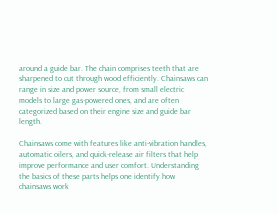around a guide bar. The chain comprises teeth that are sharpened to cut through wood efficiently. Chainsaws can range in size and power source, from small electric models to large gas-powered ones, and are often categorized based on their engine size and guide bar length.

Chainsaws come with features like anti-vibration handles, automatic oilers, and quick-release air filters that help improve performance and user comfort. Understanding the basics of these parts helps one identify how chainsaws work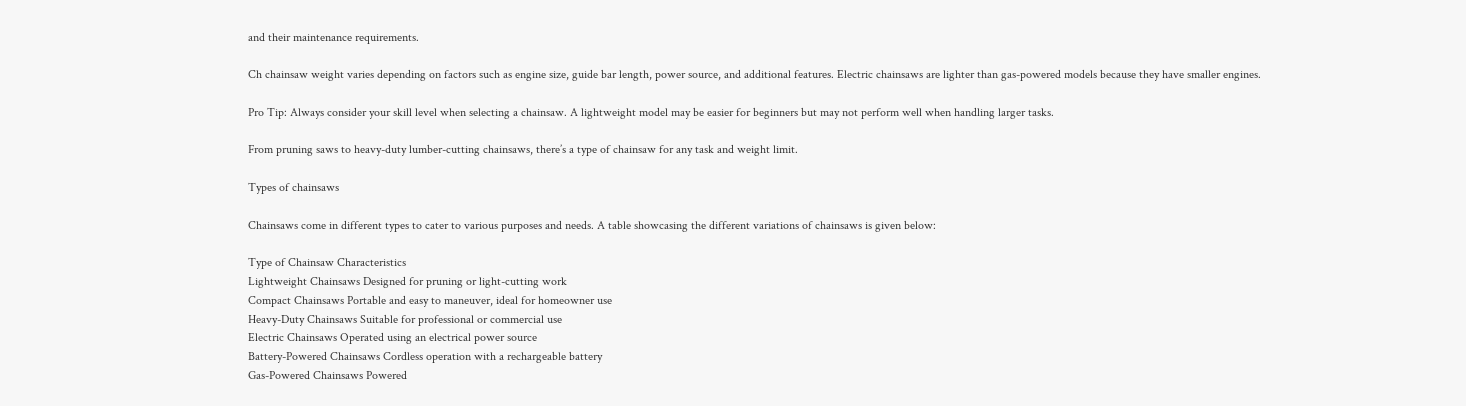and their maintenance requirements.

Ch chainsaw weight varies depending on factors such as engine size, guide bar length, power source, and additional features. Electric chainsaws are lighter than gas-powered models because they have smaller engines.

Pro Tip: Always consider your skill level when selecting a chainsaw. A lightweight model may be easier for beginners but may not perform well when handling larger tasks.

From pruning saws to heavy-duty lumber-cutting chainsaws, there’s a type of chainsaw for any task and weight limit.

Types of chainsaws

Chainsaws come in different types to cater to various purposes and needs. A table showcasing the different variations of chainsaws is given below:

Type of Chainsaw Characteristics
Lightweight Chainsaws Designed for pruning or light-cutting work
Compact Chainsaws Portable and easy to maneuver, ideal for homeowner use
Heavy-Duty Chainsaws Suitable for professional or commercial use
Electric Chainsaws Operated using an electrical power source
Battery-Powered Chainsaws Cordless operation with a rechargeable battery
Gas-Powered Chainsaws Powered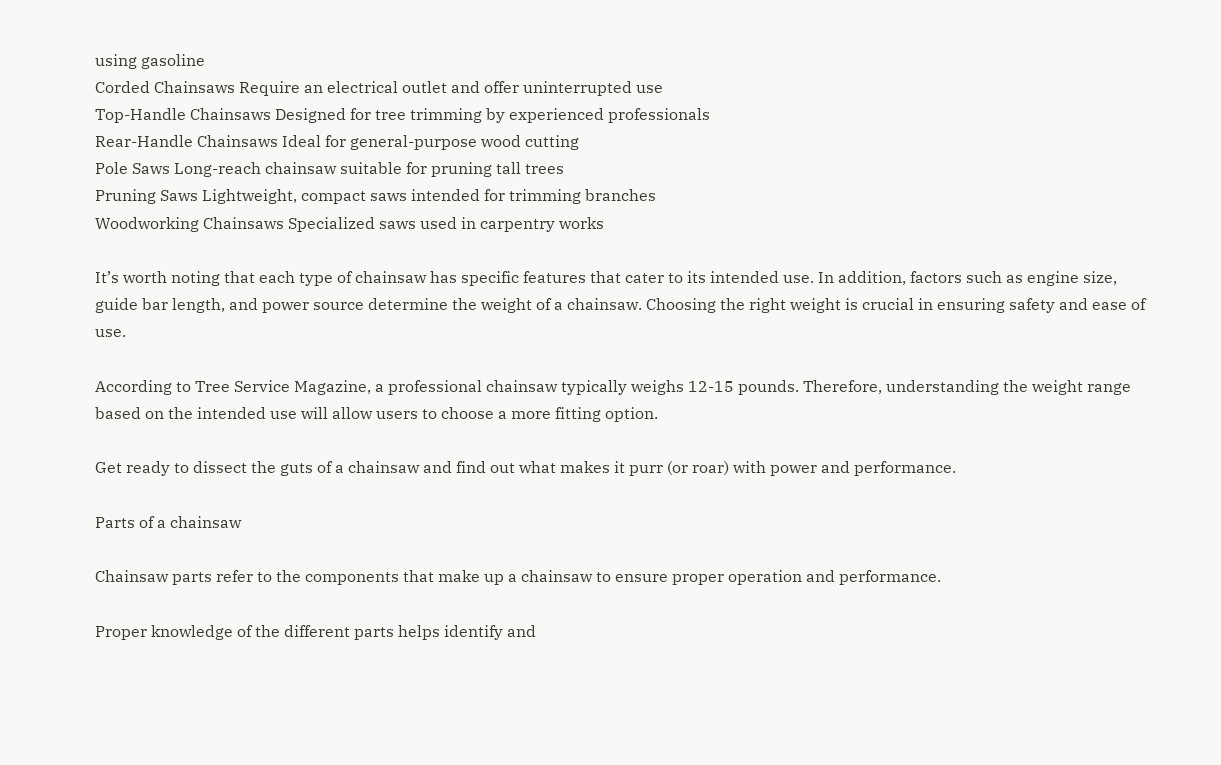using gasoline
Corded Chainsaws Require an electrical outlet and offer uninterrupted use
Top-Handle Chainsaws Designed for tree trimming by experienced professionals
Rear-Handle Chainsaws Ideal for general-purpose wood cutting
Pole Saws Long-reach chainsaw suitable for pruning tall trees
Pruning Saws Lightweight, compact saws intended for trimming branches
Woodworking Chainsaws Specialized saws used in carpentry works

It’s worth noting that each type of chainsaw has specific features that cater to its intended use. In addition, factors such as engine size, guide bar length, and power source determine the weight of a chainsaw. Choosing the right weight is crucial in ensuring safety and ease of use.

According to Tree Service Magazine, a professional chainsaw typically weighs 12-15 pounds. Therefore, understanding the weight range based on the intended use will allow users to choose a more fitting option.

Get ready to dissect the guts of a chainsaw and find out what makes it purr (or roar) with power and performance.

Parts of a chainsaw

Chainsaw parts refer to the components that make up a chainsaw to ensure proper operation and performance.

Proper knowledge of the different parts helps identify and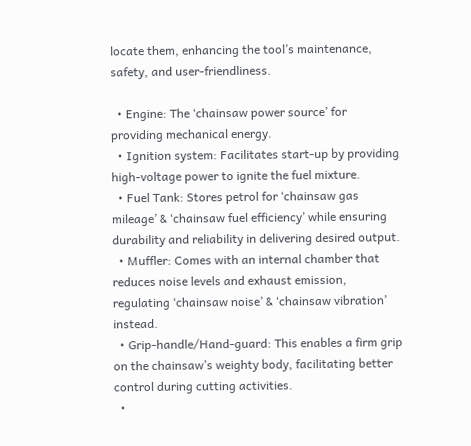locate them, enhancing the tool’s maintenance, safety, and user-friendliness.

  • Engine: The ‘chainsaw power source’ for providing mechanical energy.
  • Ignition system: Facilitates start-up by providing high-voltage power to ignite the fuel mixture.
  • Fuel Tank: Stores petrol for ‘chainsaw gas mileage’ & ‘chainsaw fuel efficiency’ while ensuring durability and reliability in delivering desired output.
  • Muffler: Comes with an internal chamber that reduces noise levels and exhaust emission, regulating ‘chainsaw noise’ & ‘chainsaw vibration’ instead.
  • Grip-handle/Hand-guard: This enables a firm grip on the chainsaw’s weighty body, facilitating better control during cutting activities.
  •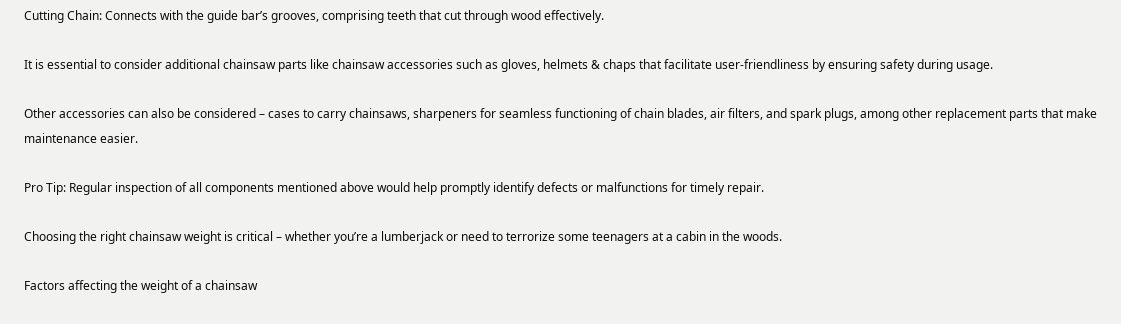Cutting Chain: Connects with the guide bar’s grooves, comprising teeth that cut through wood effectively.

It is essential to consider additional chainsaw parts like chainsaw accessories such as gloves, helmets & chaps that facilitate user-friendliness by ensuring safety during usage.

Other accessories can also be considered – cases to carry chainsaws, sharpeners for seamless functioning of chain blades, air filters, and spark plugs, among other replacement parts that make maintenance easier.

Pro Tip: Regular inspection of all components mentioned above would help promptly identify defects or malfunctions for timely repair.

Choosing the right chainsaw weight is critical – whether you’re a lumberjack or need to terrorize some teenagers at a cabin in the woods.

Factors affecting the weight of a chainsaw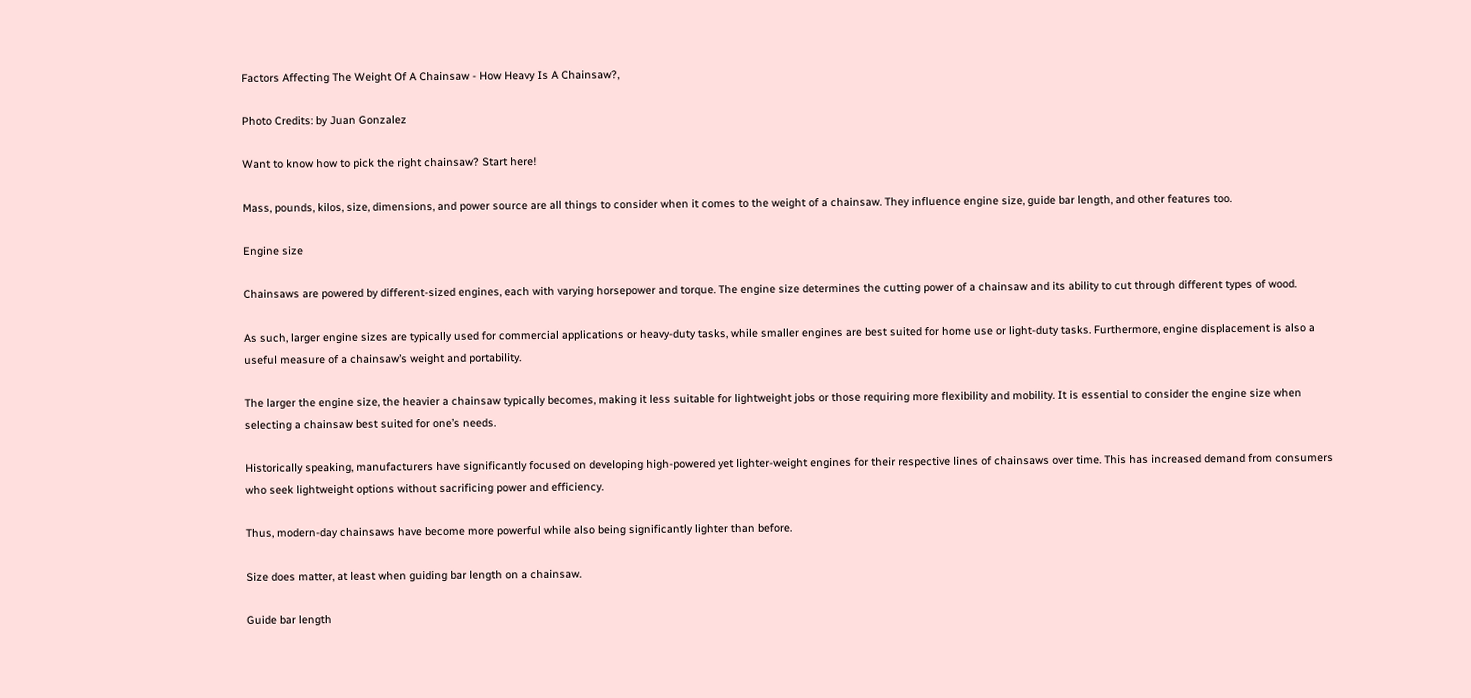Factors Affecting The Weight Of A Chainsaw - How Heavy Is A Chainsaw?,

Photo Credits: by Juan Gonzalez

Want to know how to pick the right chainsaw? Start here!

Mass, pounds, kilos, size, dimensions, and power source are all things to consider when it comes to the weight of a chainsaw. They influence engine size, guide bar length, and other features too.

Engine size

Chainsaws are powered by different-sized engines, each with varying horsepower and torque. The engine size determines the cutting power of a chainsaw and its ability to cut through different types of wood.

As such, larger engine sizes are typically used for commercial applications or heavy-duty tasks, while smaller engines are best suited for home use or light-duty tasks. Furthermore, engine displacement is also a useful measure of a chainsaw’s weight and portability.

The larger the engine size, the heavier a chainsaw typically becomes, making it less suitable for lightweight jobs or those requiring more flexibility and mobility. It is essential to consider the engine size when selecting a chainsaw best suited for one’s needs.

Historically speaking, manufacturers have significantly focused on developing high-powered yet lighter-weight engines for their respective lines of chainsaws over time. This has increased demand from consumers who seek lightweight options without sacrificing power and efficiency.

Thus, modern-day chainsaws have become more powerful while also being significantly lighter than before.

Size does matter, at least when guiding bar length on a chainsaw.

Guide bar length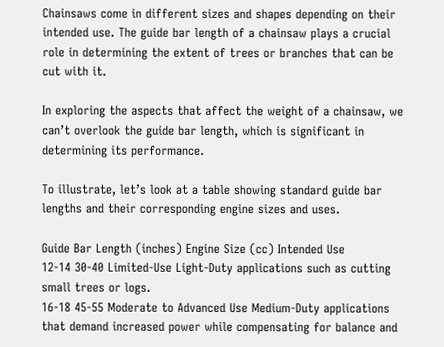Chainsaws come in different sizes and shapes depending on their intended use. The guide bar length of a chainsaw plays a crucial role in determining the extent of trees or branches that can be cut with it.

In exploring the aspects that affect the weight of a chainsaw, we can’t overlook the guide bar length, which is significant in determining its performance.

To illustrate, let’s look at a table showing standard guide bar lengths and their corresponding engine sizes and uses.

Guide Bar Length (inches) Engine Size (cc) Intended Use
12-14 30-40 Limited-Use Light-Duty applications such as cutting small trees or logs.
16-18 45-55 Moderate to Advanced Use Medium-Duty applications that demand increased power while compensating for balance and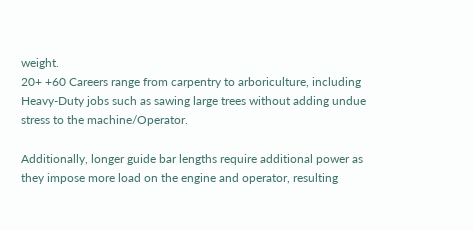weight.
20+ +60 Careers range from carpentry to arboriculture, including Heavy-Duty jobs such as sawing large trees without adding undue stress to the machine/Operator.

Additionally, longer guide bar lengths require additional power as they impose more load on the engine and operator, resulting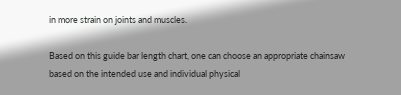in more strain on joints and muscles.

Based on this guide bar length chart, one can choose an appropriate chainsaw based on the intended use and individual physical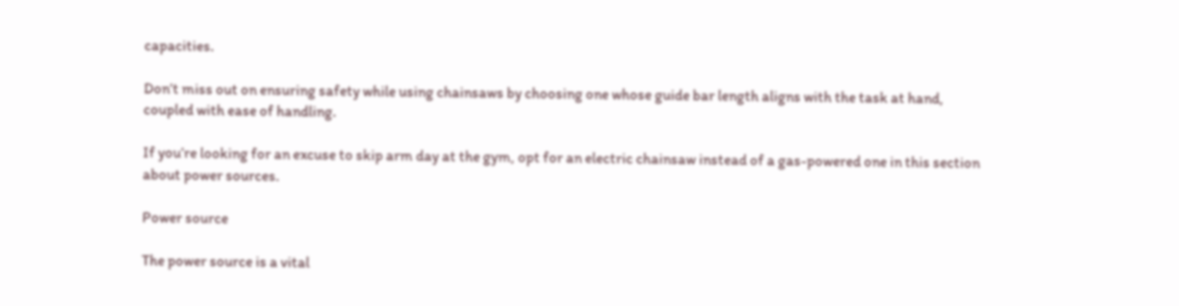capacities.

Don’t miss out on ensuring safety while using chainsaws by choosing one whose guide bar length aligns with the task at hand, coupled with ease of handling.

If you’re looking for an excuse to skip arm day at the gym, opt for an electric chainsaw instead of a gas-powered one in this section about power sources.

Power source

The power source is a vital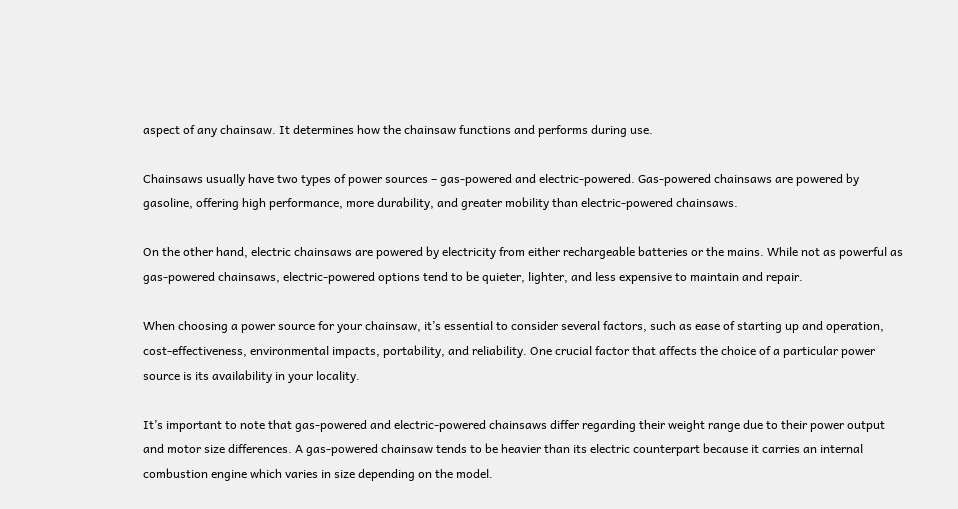aspect of any chainsaw. It determines how the chainsaw functions and performs during use.

Chainsaws usually have two types of power sources – gas-powered and electric-powered. Gas-powered chainsaws are powered by gasoline, offering high performance, more durability, and greater mobility than electric-powered chainsaws.

On the other hand, electric chainsaws are powered by electricity from either rechargeable batteries or the mains. While not as powerful as gas-powered chainsaws, electric-powered options tend to be quieter, lighter, and less expensive to maintain and repair.

When choosing a power source for your chainsaw, it’s essential to consider several factors, such as ease of starting up and operation, cost-effectiveness, environmental impacts, portability, and reliability. One crucial factor that affects the choice of a particular power source is its availability in your locality.

It’s important to note that gas-powered and electric-powered chainsaws differ regarding their weight range due to their power output and motor size differences. A gas-powered chainsaw tends to be heavier than its electric counterpart because it carries an internal combustion engine which varies in size depending on the model.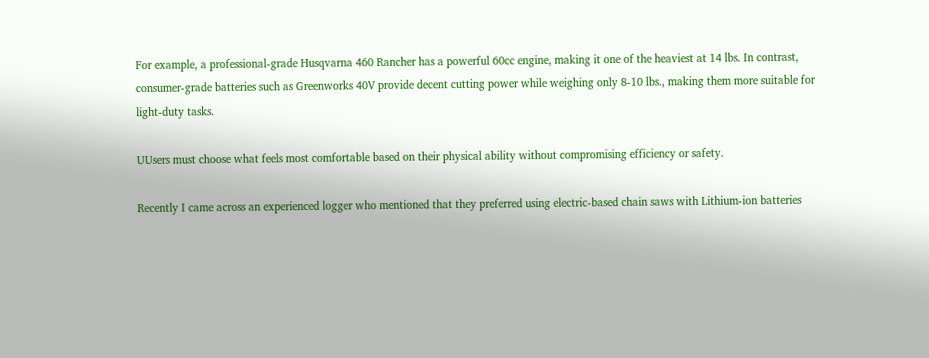For example, a professional-grade Husqvarna 460 Rancher has a powerful 60cc engine, making it one of the heaviest at 14 lbs. In contrast, consumer-grade batteries such as Greenworks 40V provide decent cutting power while weighing only 8-10 lbs., making them more suitable for light-duty tasks.

UUsers must choose what feels most comfortable based on their physical ability without compromising efficiency or safety.

Recently I came across an experienced logger who mentioned that they preferred using electric-based chain saws with Lithium-ion batteries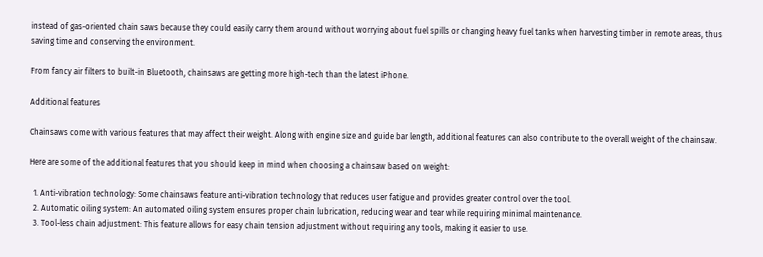instead of gas-oriented chain saws because they could easily carry them around without worrying about fuel spills or changing heavy fuel tanks when harvesting timber in remote areas, thus saving time and conserving the environment.

From fancy air filters to built-in Bluetooth, chainsaws are getting more high-tech than the latest iPhone.

Additional features

Chainsaws come with various features that may affect their weight. Along with engine size and guide bar length, additional features can also contribute to the overall weight of the chainsaw.

Here are some of the additional features that you should keep in mind when choosing a chainsaw based on weight:

  1. Anti-vibration technology: Some chainsaws feature anti-vibration technology that reduces user fatigue and provides greater control over the tool.
  2. Automatic oiling system: An automated oiling system ensures proper chain lubrication, reducing wear and tear while requiring minimal maintenance.
  3. Tool-less chain adjustment: This feature allows for easy chain tension adjustment without requiring any tools, making it easier to use.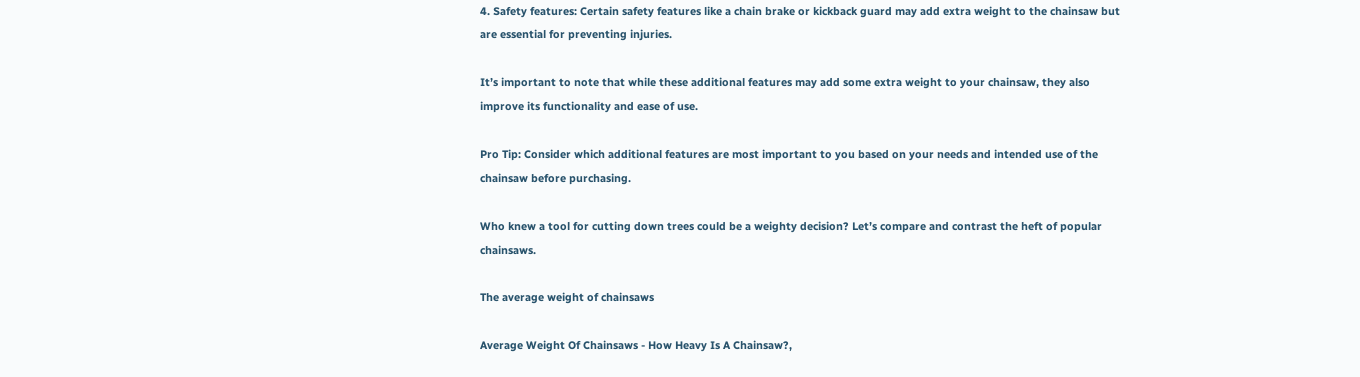4. Safety features: Certain safety features like a chain brake or kickback guard may add extra weight to the chainsaw but are essential for preventing injuries.

It’s important to note that while these additional features may add some extra weight to your chainsaw, they also improve its functionality and ease of use.

Pro Tip: Consider which additional features are most important to you based on your needs and intended use of the chainsaw before purchasing.

Who knew a tool for cutting down trees could be a weighty decision? Let’s compare and contrast the heft of popular chainsaws.

The average weight of chainsaws

Average Weight Of Chainsaws - How Heavy Is A Chainsaw?,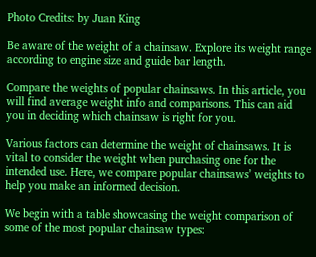Photo Credits: by Juan King

Be aware of the weight of a chainsaw. Explore its weight range according to engine size and guide bar length.

Compare the weights of popular chainsaws. In this article, you will find average weight info and comparisons. This can aid you in deciding which chainsaw is right for you.

Various factors can determine the weight of chainsaws. It is vital to consider the weight when purchasing one for the intended use. Here, we compare popular chainsaws’ weights to help you make an informed decision.

We begin with a table showcasing the weight comparison of some of the most popular chainsaw types: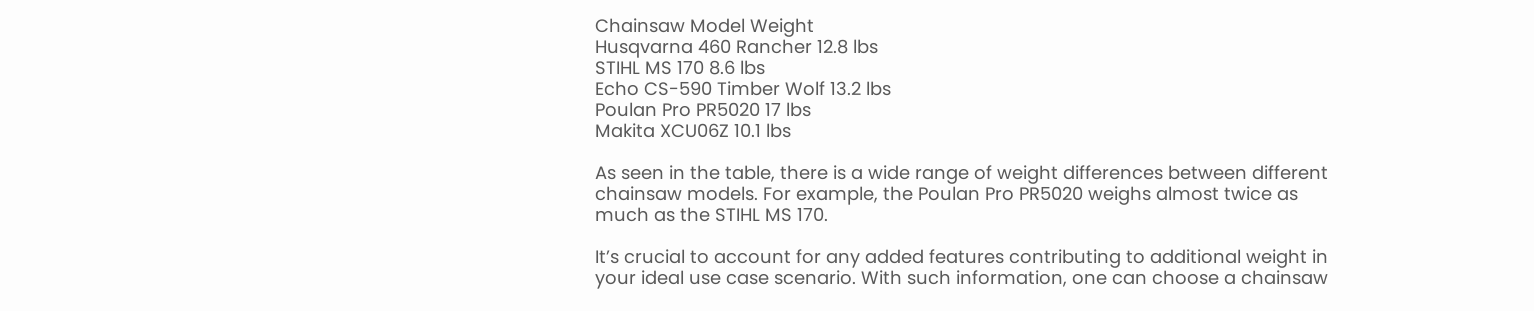Chainsaw Model Weight
Husqvarna 460 Rancher 12.8 lbs
STIHL MS 170 8.6 lbs
Echo CS-590 Timber Wolf 13.2 lbs
Poulan Pro PR5020 17 lbs
Makita XCU06Z 10.1 lbs

As seen in the table, there is a wide range of weight differences between different chainsaw models. For example, the Poulan Pro PR5020 weighs almost twice as much as the STIHL MS 170.

It’s crucial to account for any added features contributing to additional weight in your ideal use case scenario. With such information, one can choose a chainsaw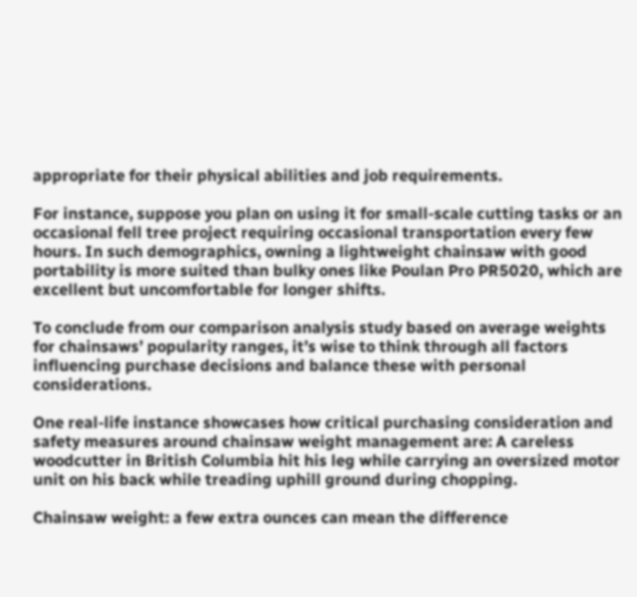appropriate for their physical abilities and job requirements.

For instance, suppose you plan on using it for small-scale cutting tasks or an occasional fell tree project requiring occasional transportation every few hours. In such demographics, owning a lightweight chainsaw with good portability is more suited than bulky ones like Poulan Pro PR5020, which are excellent but uncomfortable for longer shifts.

To conclude from our comparison analysis study based on average weights for chainsaws’ popularity ranges, it’s wise to think through all factors influencing purchase decisions and balance these with personal considerations.

One real-life instance showcases how critical purchasing consideration and safety measures around chainsaw weight management are: A careless woodcutter in British Columbia hit his leg while carrying an oversized motor unit on his back while treading uphill ground during chopping.

Chainsaw weight: a few extra ounces can mean the difference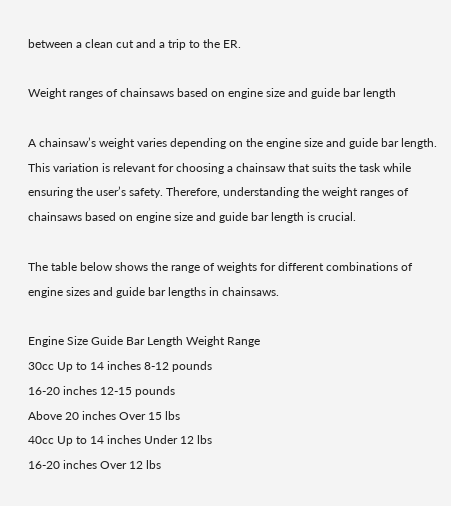between a clean cut and a trip to the ER.

Weight ranges of chainsaws based on engine size and guide bar length

A chainsaw’s weight varies depending on the engine size and guide bar length. This variation is relevant for choosing a chainsaw that suits the task while ensuring the user’s safety. Therefore, understanding the weight ranges of chainsaws based on engine size and guide bar length is crucial.

The table below shows the range of weights for different combinations of engine sizes and guide bar lengths in chainsaws.

Engine Size Guide Bar Length Weight Range
30cc Up to 14 inches 8-12 pounds
16-20 inches 12-15 pounds
Above 20 inches Over 15 lbs
40cc Up to 14 inches Under 12 lbs
16-20 inches Over 12 lbs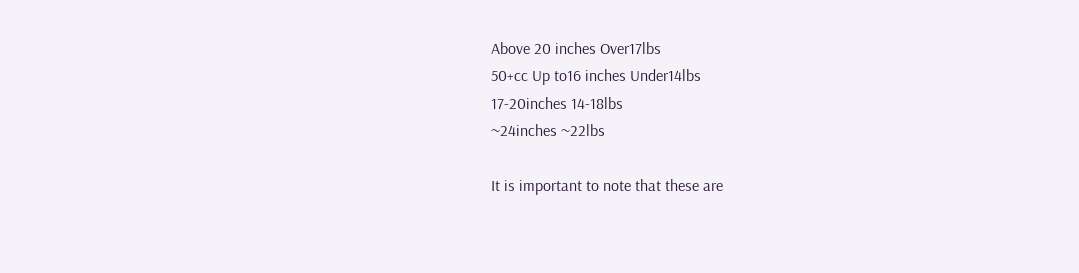Above 20 inches Over17lbs
50+cc Up to16 inches Under14lbs
17-20inches 14-18lbs
~24inches ~22lbs

It is important to note that these are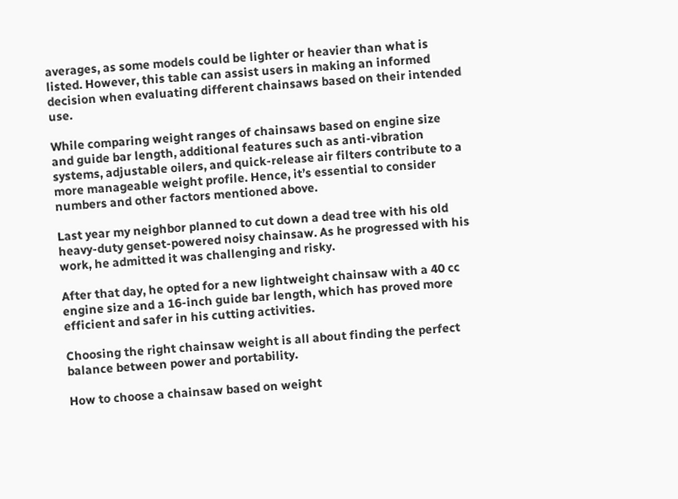averages, as some models could be lighter or heavier than what is listed. However, this table can assist users in making an informed decision when evaluating different chainsaws based on their intended use.

While comparing weight ranges of chainsaws based on engine size and guide bar length, additional features such as anti-vibration systems, adjustable oilers, and quick-release air filters contribute to a more manageable weight profile. Hence, it’s essential to consider numbers and other factors mentioned above.

Last year my neighbor planned to cut down a dead tree with his old heavy-duty genset-powered noisy chainsaw. As he progressed with his work, he admitted it was challenging and risky.

After that day, he opted for a new lightweight chainsaw with a 40 cc engine size and a 16-inch guide bar length, which has proved more efficient and safer in his cutting activities.

Choosing the right chainsaw weight is all about finding the perfect balance between power and portability.

How to choose a chainsaw based on weight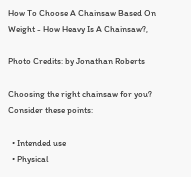How To Choose A Chainsaw Based On Weight - How Heavy Is A Chainsaw?,

Photo Credits: by Jonathan Roberts

Choosing the right chainsaw for you? Consider these points:

  • Intended use
  • Physical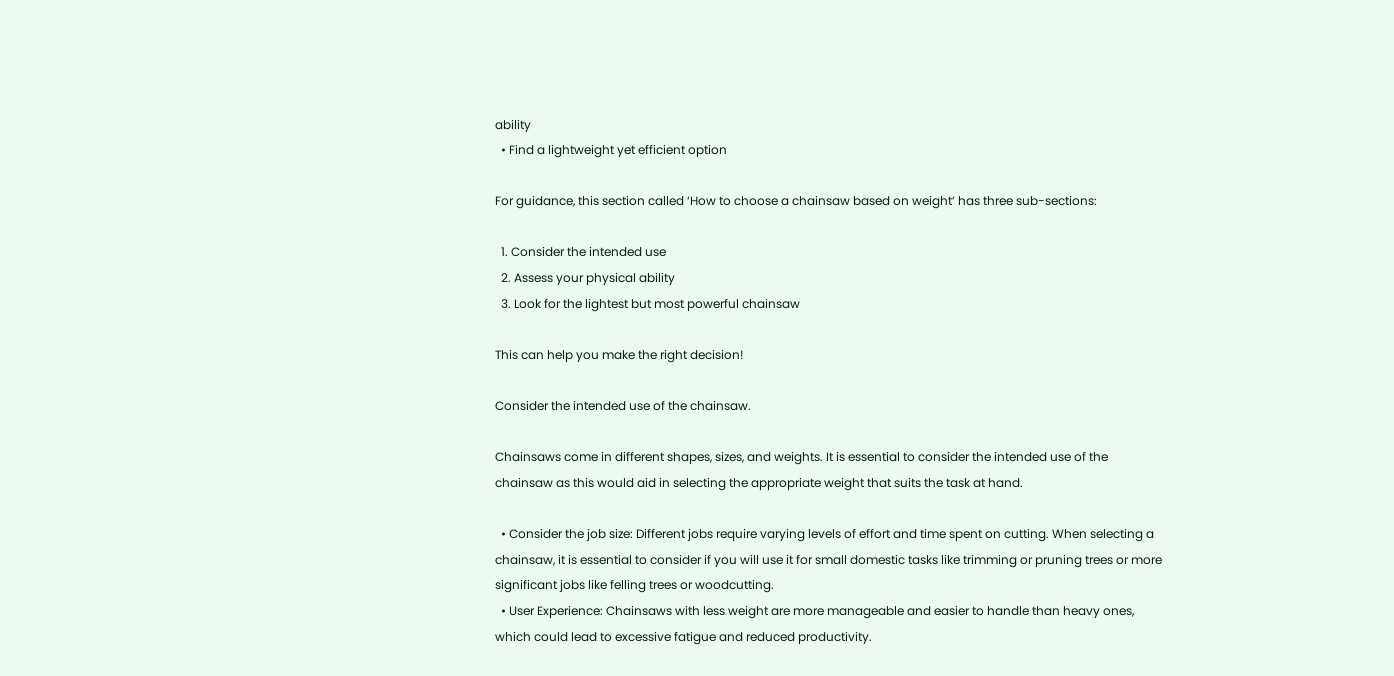ability
  • Find a lightweight yet efficient option

For guidance, this section called ‘How to choose a chainsaw based on weight‘ has three sub-sections:

  1. Consider the intended use
  2. Assess your physical ability
  3. Look for the lightest but most powerful chainsaw

This can help you make the right decision!

Consider the intended use of the chainsaw.

Chainsaws come in different shapes, sizes, and weights. It is essential to consider the intended use of the chainsaw as this would aid in selecting the appropriate weight that suits the task at hand.

  • Consider the job size: Different jobs require varying levels of effort and time spent on cutting. When selecting a chainsaw, it is essential to consider if you will use it for small domestic tasks like trimming or pruning trees or more significant jobs like felling trees or woodcutting.
  • User Experience: Chainsaws with less weight are more manageable and easier to handle than heavy ones, which could lead to excessive fatigue and reduced productivity.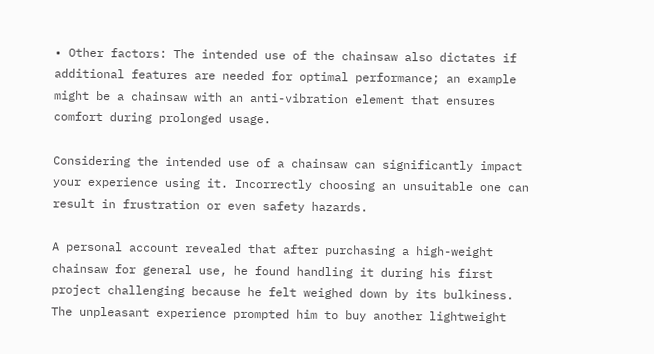• Other factors: The intended use of the chainsaw also dictates if additional features are needed for optimal performance; an example might be a chainsaw with an anti-vibration element that ensures comfort during prolonged usage.

Considering the intended use of a chainsaw can significantly impact your experience using it. Incorrectly choosing an unsuitable one can result in frustration or even safety hazards.

A personal account revealed that after purchasing a high-weight chainsaw for general use, he found handling it during his first project challenging because he felt weighed down by its bulkiness. The unpleasant experience prompted him to buy another lightweight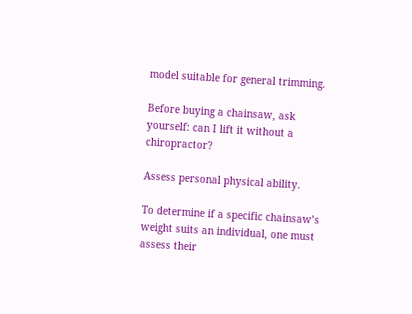model suitable for general trimming.

Before buying a chainsaw, ask yourself: can I lift it without a chiropractor?

Assess personal physical ability.

To determine if a specific chainsaw’s weight suits an individual, one must assess their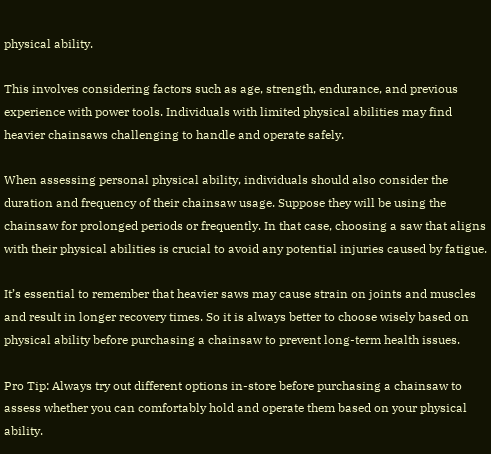physical ability.

This involves considering factors such as age, strength, endurance, and previous experience with power tools. Individuals with limited physical abilities may find heavier chainsaws challenging to handle and operate safely.

When assessing personal physical ability, individuals should also consider the duration and frequency of their chainsaw usage. Suppose they will be using the chainsaw for prolonged periods or frequently. In that case, choosing a saw that aligns with their physical abilities is crucial to avoid any potential injuries caused by fatigue.

It’s essential to remember that heavier saws may cause strain on joints and muscles and result in longer recovery times. So it is always better to choose wisely based on physical ability before purchasing a chainsaw to prevent long-term health issues.

Pro Tip: Always try out different options in-store before purchasing a chainsaw to assess whether you can comfortably hold and operate them based on your physical ability.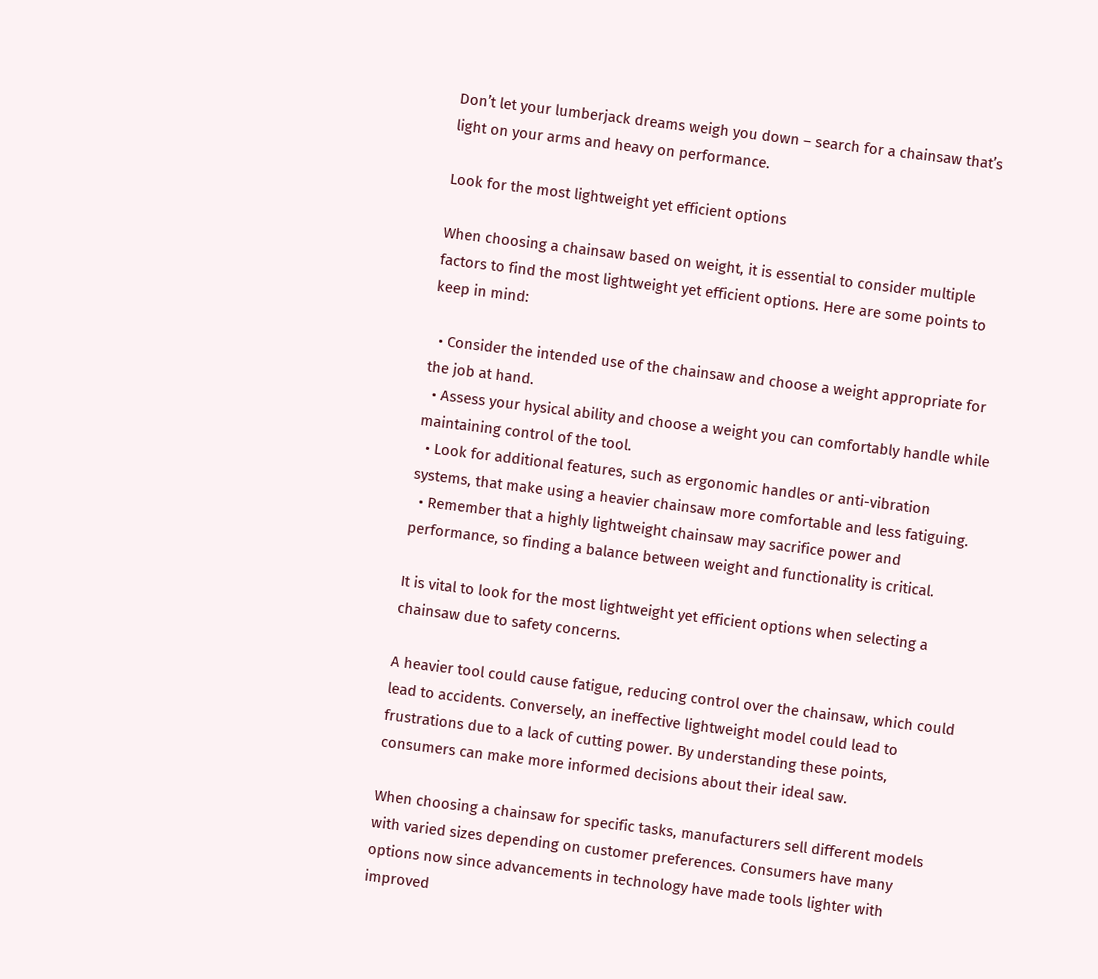Don’t let your lumberjack dreams weigh you down – search for a chainsaw that’s light on your arms and heavy on performance.

Look for the most lightweight yet efficient options

When choosing a chainsaw based on weight, it is essential to consider multiple factors to find the most lightweight yet efficient options. Here are some points to keep in mind:

  • Consider the intended use of the chainsaw and choose a weight appropriate for the job at hand.
  • Assess your hysical ability and choose a weight you can comfortably handle while maintaining control of the tool.
  • Look for additional features, such as ergonomic handles or anti-vibration systems, that make using a heavier chainsaw more comfortable and less fatiguing.
  • Remember that a highly lightweight chainsaw may sacrifice power and performance, so finding a balance between weight and functionality is critical.

It is vital to look for the most lightweight yet efficient options when selecting a chainsaw due to safety concerns.

A heavier tool could cause fatigue, reducing control over the chainsaw, which could lead to accidents. Conversely, an ineffective lightweight model could lead to frustrations due to a lack of cutting power. By understanding these points, consumers can make more informed decisions about their ideal saw.

When choosing a chainsaw for specific tasks, manufacturers sell different models with varied sizes depending on customer preferences. Consumers have many options now since advancements in technology have made tools lighter with improved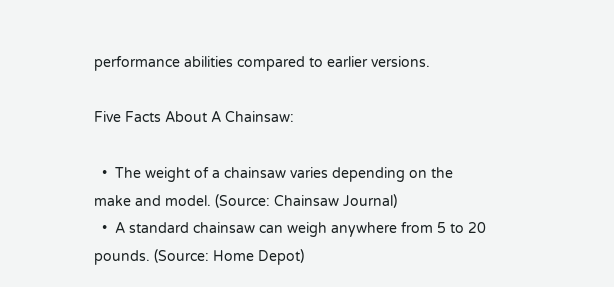performance abilities compared to earlier versions.

Five Facts About A Chainsaw:

  •  The weight of a chainsaw varies depending on the make and model. (Source: Chainsaw Journal)
  •  A standard chainsaw can weigh anywhere from 5 to 20 pounds. (Source: Home Depot)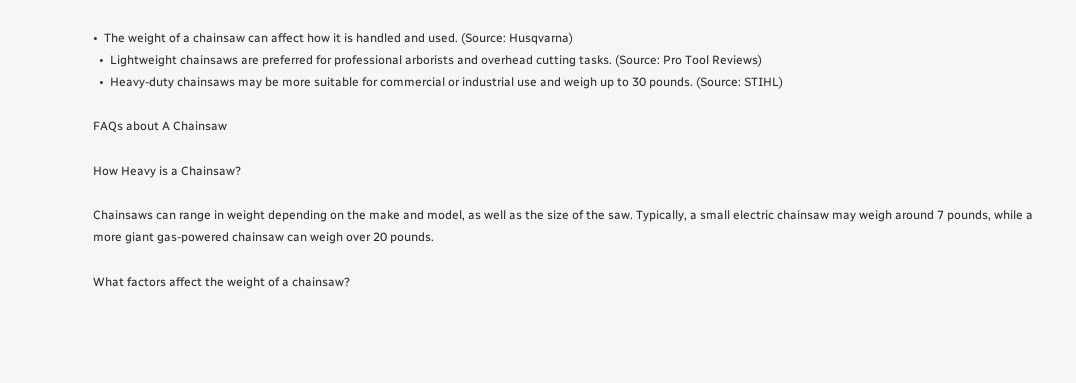•  The weight of a chainsaw can affect how it is handled and used. (Source: Husqvarna)
  •  Lightweight chainsaws are preferred for professional arborists and overhead cutting tasks. (Source: Pro Tool Reviews)
  •  Heavy-duty chainsaws may be more suitable for commercial or industrial use and weigh up to 30 pounds. (Source: STIHL)

FAQs about A Chainsaw

How Heavy is a Chainsaw?

Chainsaws can range in weight depending on the make and model, as well as the size of the saw. Typically, a small electric chainsaw may weigh around 7 pounds, while a more giant gas-powered chainsaw can weigh over 20 pounds.

What factors affect the weight of a chainsaw?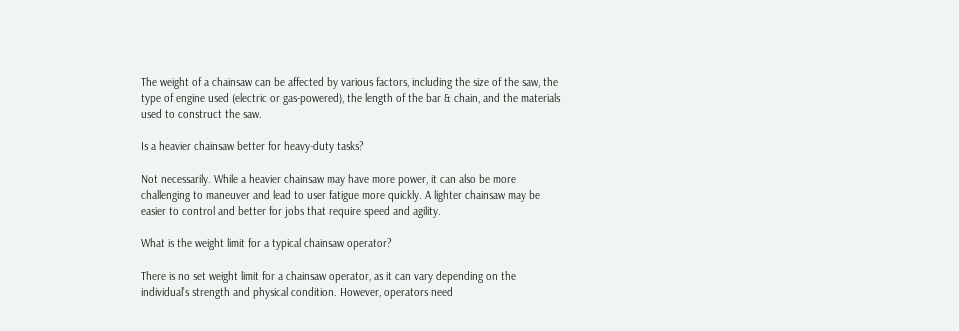The weight of a chainsaw can be affected by various factors, including the size of the saw, the type of engine used (electric or gas-powered), the length of the bar & chain, and the materials used to construct the saw.

Is a heavier chainsaw better for heavy-duty tasks?

Not necessarily. While a heavier chainsaw may have more power, it can also be more challenging to maneuver and lead to user fatigue more quickly. A lighter chainsaw may be easier to control and better for jobs that require speed and agility.

What is the weight limit for a typical chainsaw operator?

There is no set weight limit for a chainsaw operator, as it can vary depending on the individual’s strength and physical condition. However, operators need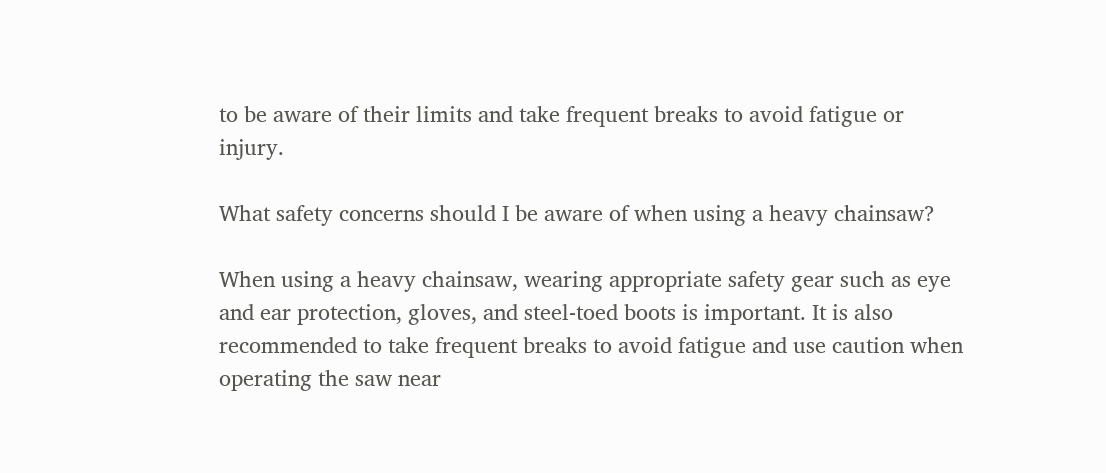to be aware of their limits and take frequent breaks to avoid fatigue or injury.

What safety concerns should I be aware of when using a heavy chainsaw?

When using a heavy chainsaw, wearing appropriate safety gear such as eye and ear protection, gloves, and steel-toed boots is important. It is also recommended to take frequent breaks to avoid fatigue and use caution when operating the saw near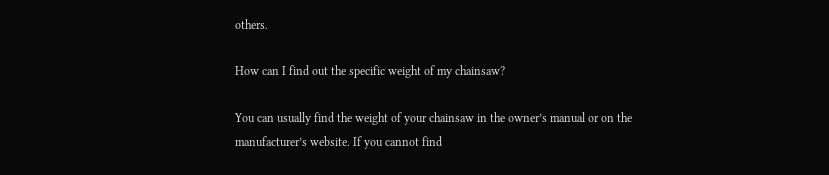others.

How can I find out the specific weight of my chainsaw?

You can usually find the weight of your chainsaw in the owner’s manual or on the manufacturer’s website. If you cannot find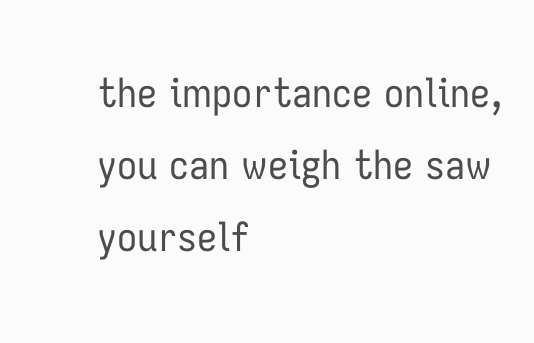the importance online, you can weigh the saw yourself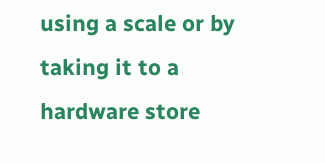using a scale or by taking it to a hardware store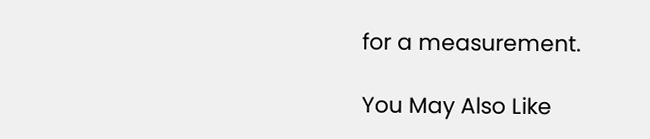for a measurement.

You May Also Like